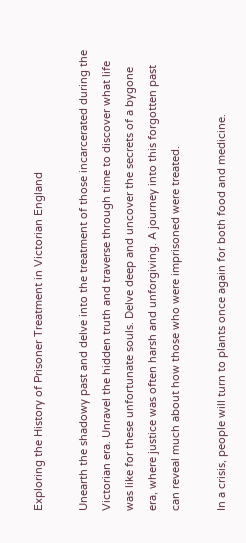Exploring the History of Prisoner Treatment in Victorian England

Unearth the shadowy past and delve into the treatment of those incarcerated during the Victorian era. Unravel the hidden truth and traverse through time to discover what life was like for these unfortunate souls. Delve deep and uncover the secrets of a bygone era, where justice was often harsh and unforgiving. A journey into this forgotten past can reveal much about how those who were imprisoned were treated.

In a crisis, people will turn to plants once again for both food and medicine.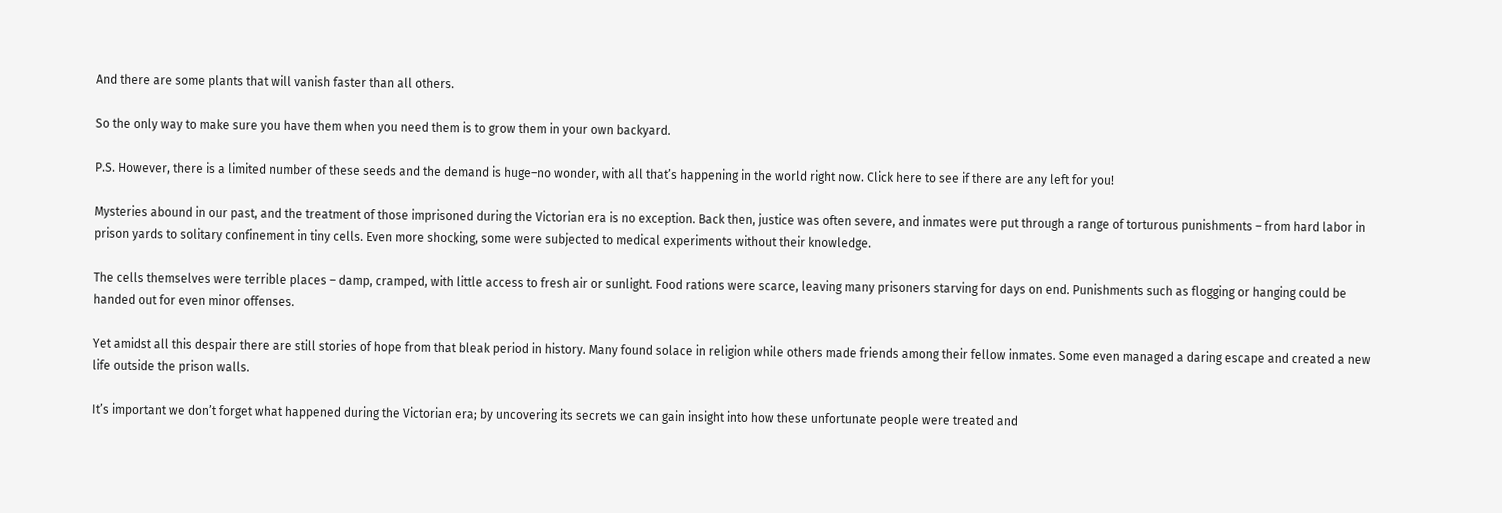And there are some plants that will vanish faster than all others.

So the only way to make sure you have them when you need them is to grow them in your own backyard.

P.S. However, there is a limited number of these seeds and the demand is huge–no wonder, with all that’s happening in the world right now. Click here to see if there are any left for you!

Mysteries abound in our past, and the treatment of those imprisoned during the Victorian era is no exception. Back then, justice was often severe, and inmates were put through a range of torturous punishments – from hard labor in prison yards to solitary confinement in tiny cells. Even more shocking, some were subjected to medical experiments without their knowledge.

The cells themselves were terrible places – damp, cramped, with little access to fresh air or sunlight. Food rations were scarce, leaving many prisoners starving for days on end. Punishments such as flogging or hanging could be handed out for even minor offenses.

Yet amidst all this despair there are still stories of hope from that bleak period in history. Many found solace in religion while others made friends among their fellow inmates. Some even managed a daring escape and created a new life outside the prison walls.

It’s important we don’t forget what happened during the Victorian era; by uncovering its secrets we can gain insight into how these unfortunate people were treated and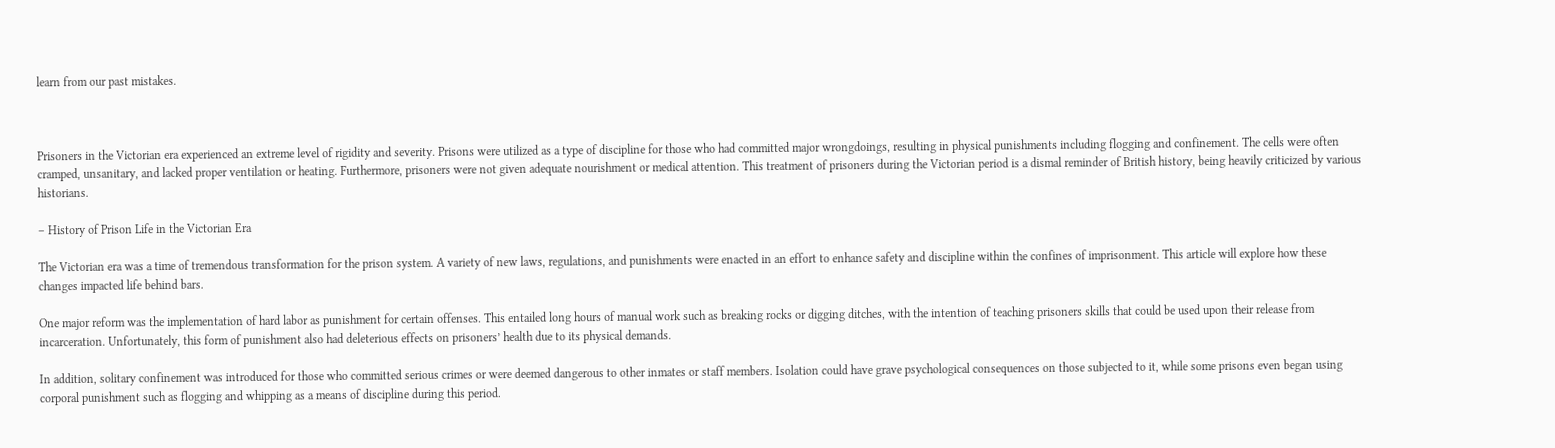learn from our past mistakes.



Prisoners in the Victorian era experienced an extreme level of rigidity and severity. Prisons were utilized as a type of discipline for those who had committed major wrongdoings, resulting in physical punishments including flogging and confinement. The cells were often cramped, unsanitary, and lacked proper ventilation or heating. Furthermore, prisoners were not given adequate nourishment or medical attention. This treatment of prisoners during the Victorian period is a dismal reminder of British history, being heavily criticized by various historians.

– History of Prison Life in the Victorian Era

The Victorian era was a time of tremendous transformation for the prison system. A variety of new laws, regulations, and punishments were enacted in an effort to enhance safety and discipline within the confines of imprisonment. This article will explore how these changes impacted life behind bars.

One major reform was the implementation of hard labor as punishment for certain offenses. This entailed long hours of manual work such as breaking rocks or digging ditches, with the intention of teaching prisoners skills that could be used upon their release from incarceration. Unfortunately, this form of punishment also had deleterious effects on prisoners’ health due to its physical demands.

In addition, solitary confinement was introduced for those who committed serious crimes or were deemed dangerous to other inmates or staff members. Isolation could have grave psychological consequences on those subjected to it, while some prisons even began using corporal punishment such as flogging and whipping as a means of discipline during this period.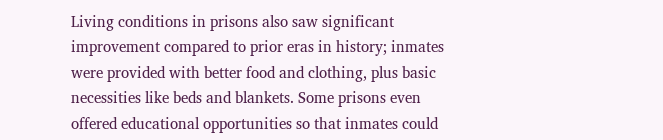Living conditions in prisons also saw significant improvement compared to prior eras in history; inmates were provided with better food and clothing, plus basic necessities like beds and blankets. Some prisons even offered educational opportunities so that inmates could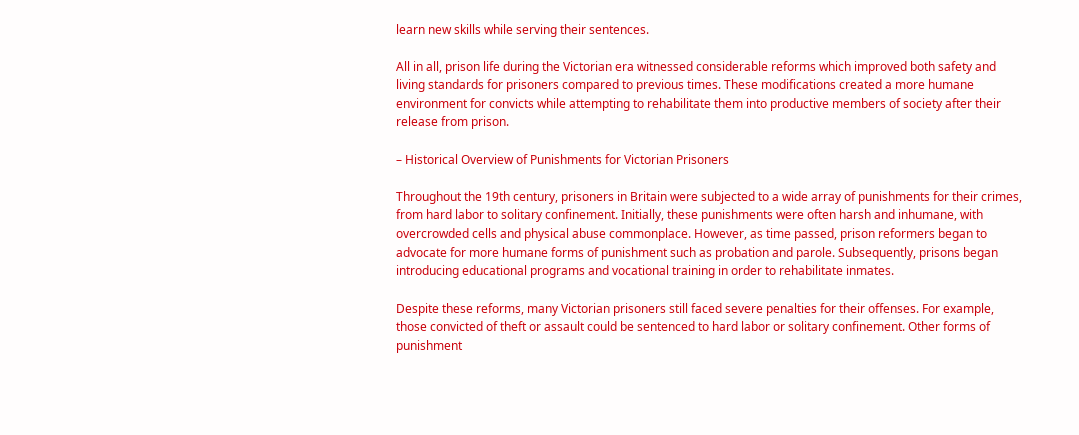learn new skills while serving their sentences.

All in all, prison life during the Victorian era witnessed considerable reforms which improved both safety and living standards for prisoners compared to previous times. These modifications created a more humane environment for convicts while attempting to rehabilitate them into productive members of society after their release from prison.

– Historical Overview of Punishments for Victorian Prisoners

Throughout the 19th century, prisoners in Britain were subjected to a wide array of punishments for their crimes, from hard labor to solitary confinement. Initially, these punishments were often harsh and inhumane, with overcrowded cells and physical abuse commonplace. However, as time passed, prison reformers began to advocate for more humane forms of punishment such as probation and parole. Subsequently, prisons began introducing educational programs and vocational training in order to rehabilitate inmates.

Despite these reforms, many Victorian prisoners still faced severe penalties for their offenses. For example, those convicted of theft or assault could be sentenced to hard labor or solitary confinement. Other forms of punishment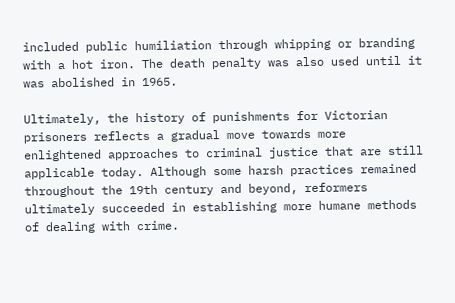included public humiliation through whipping or branding with a hot iron. The death penalty was also used until it was abolished in 1965.

Ultimately, the history of punishments for Victorian prisoners reflects a gradual move towards more enlightened approaches to criminal justice that are still applicable today. Although some harsh practices remained throughout the 19th century and beyond, reformers ultimately succeeded in establishing more humane methods of dealing with crime.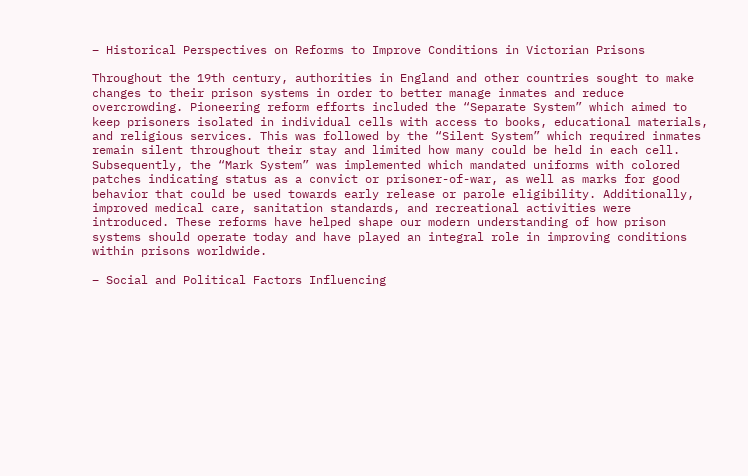– Historical Perspectives on Reforms to Improve Conditions in Victorian Prisons

Throughout the 19th century, authorities in England and other countries sought to make changes to their prison systems in order to better manage inmates and reduce overcrowding. Pioneering reform efforts included the “Separate System” which aimed to keep prisoners isolated in individual cells with access to books, educational materials, and religious services. This was followed by the “Silent System” which required inmates remain silent throughout their stay and limited how many could be held in each cell. Subsequently, the “Mark System” was implemented which mandated uniforms with colored patches indicating status as a convict or prisoner-of-war, as well as marks for good behavior that could be used towards early release or parole eligibility. Additionally, improved medical care, sanitation standards, and recreational activities were introduced. These reforms have helped shape our modern understanding of how prison systems should operate today and have played an integral role in improving conditions within prisons worldwide.

– Social and Political Factors Influencing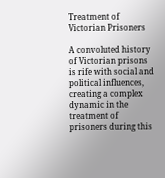Treatment of Victorian Prisoners

A convoluted history of Victorian prisons is rife with social and political influences, creating a complex dynamic in the treatment of prisoners during this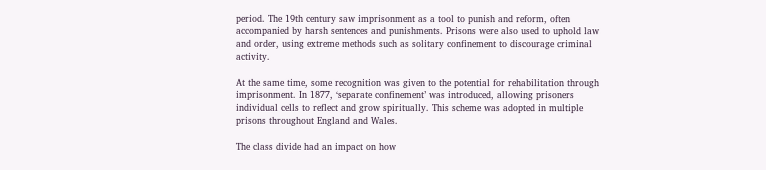period. The 19th century saw imprisonment as a tool to punish and reform, often accompanied by harsh sentences and punishments. Prisons were also used to uphold law and order, using extreme methods such as solitary confinement to discourage criminal activity.

At the same time, some recognition was given to the potential for rehabilitation through imprisonment. In 1877, ‘separate confinement’ was introduced, allowing prisoners individual cells to reflect and grow spiritually. This scheme was adopted in multiple prisons throughout England and Wales.

The class divide had an impact on how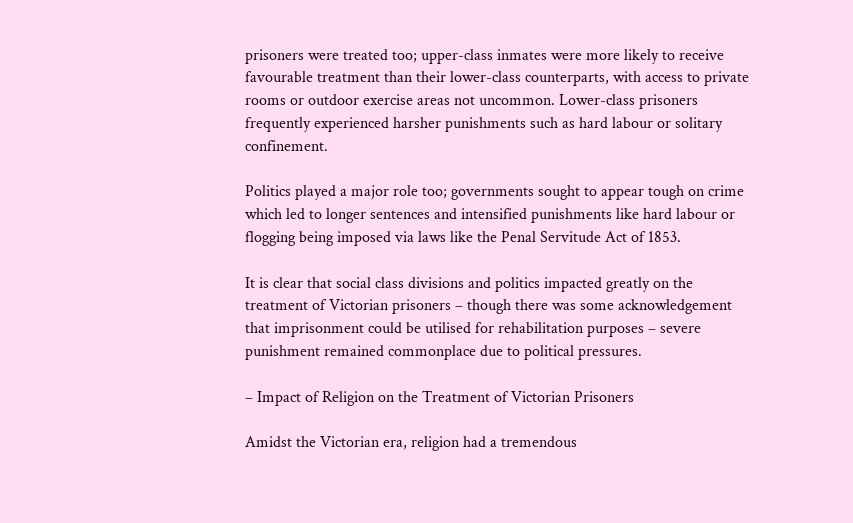prisoners were treated too; upper-class inmates were more likely to receive favourable treatment than their lower-class counterparts, with access to private rooms or outdoor exercise areas not uncommon. Lower-class prisoners frequently experienced harsher punishments such as hard labour or solitary confinement.

Politics played a major role too; governments sought to appear tough on crime which led to longer sentences and intensified punishments like hard labour or flogging being imposed via laws like the Penal Servitude Act of 1853.

It is clear that social class divisions and politics impacted greatly on the treatment of Victorian prisoners – though there was some acknowledgement that imprisonment could be utilised for rehabilitation purposes – severe punishment remained commonplace due to political pressures.

– Impact of Religion on the Treatment of Victorian Prisoners

Amidst the Victorian era, religion had a tremendous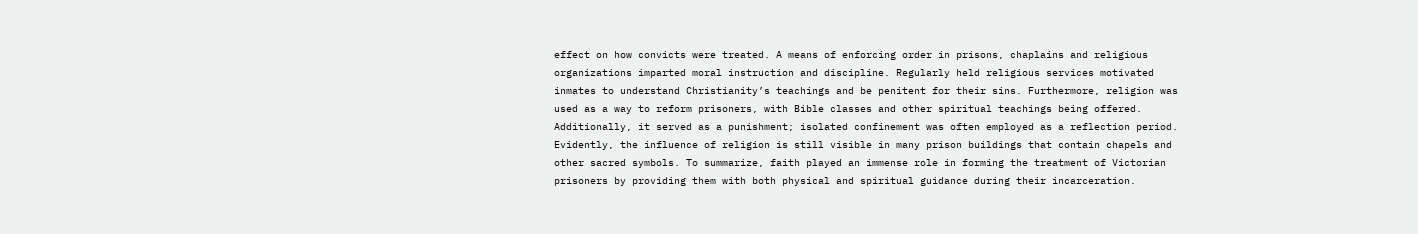effect on how convicts were treated. A means of enforcing order in prisons, chaplains and religious organizations imparted moral instruction and discipline. Regularly held religious services motivated inmates to understand Christianity’s teachings and be penitent for their sins. Furthermore, religion was used as a way to reform prisoners, with Bible classes and other spiritual teachings being offered. Additionally, it served as a punishment; isolated confinement was often employed as a reflection period. Evidently, the influence of religion is still visible in many prison buildings that contain chapels and other sacred symbols. To summarize, faith played an immense role in forming the treatment of Victorian prisoners by providing them with both physical and spiritual guidance during their incarceration.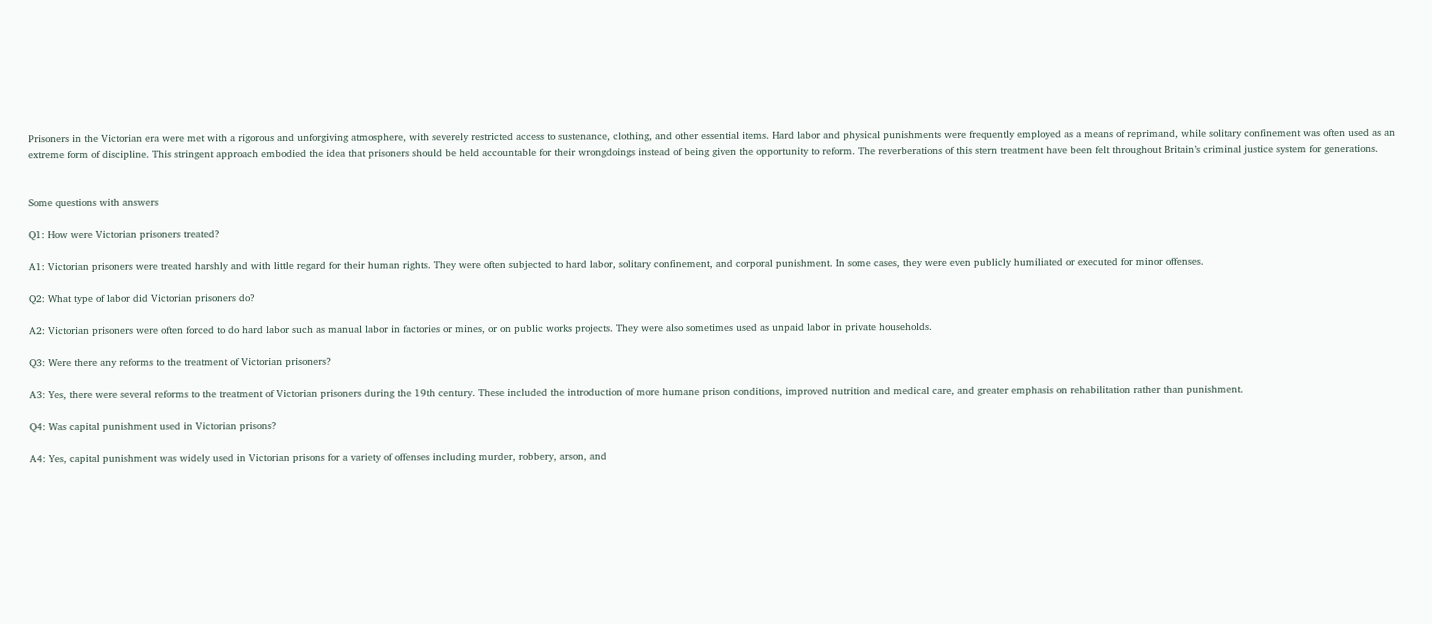Prisoners in the Victorian era were met with a rigorous and unforgiving atmosphere, with severely restricted access to sustenance, clothing, and other essential items. Hard labor and physical punishments were frequently employed as a means of reprimand, while solitary confinement was often used as an extreme form of discipline. This stringent approach embodied the idea that prisoners should be held accountable for their wrongdoings instead of being given the opportunity to reform. The reverberations of this stern treatment have been felt throughout Britain’s criminal justice system for generations.


Some questions with answers

Q1: How were Victorian prisoners treated?

A1: Victorian prisoners were treated harshly and with little regard for their human rights. They were often subjected to hard labor, solitary confinement, and corporal punishment. In some cases, they were even publicly humiliated or executed for minor offenses.

Q2: What type of labor did Victorian prisoners do?

A2: Victorian prisoners were often forced to do hard labor such as manual labor in factories or mines, or on public works projects. They were also sometimes used as unpaid labor in private households.

Q3: Were there any reforms to the treatment of Victorian prisoners?

A3: Yes, there were several reforms to the treatment of Victorian prisoners during the 19th century. These included the introduction of more humane prison conditions, improved nutrition and medical care, and greater emphasis on rehabilitation rather than punishment.

Q4: Was capital punishment used in Victorian prisons?

A4: Yes, capital punishment was widely used in Victorian prisons for a variety of offenses including murder, robbery, arson, and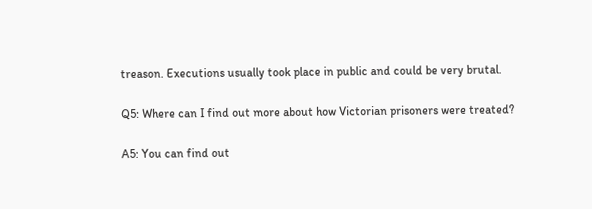treason. Executions usually took place in public and could be very brutal.

Q5: Where can I find out more about how Victorian prisoners were treated?

A5: You can find out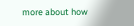more about how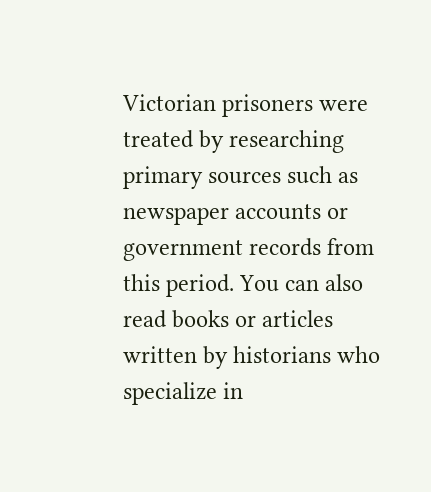Victorian prisoners were treated by researching primary sources such as newspaper accounts or government records from this period. You can also read books or articles written by historians who specialize in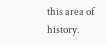this area of history.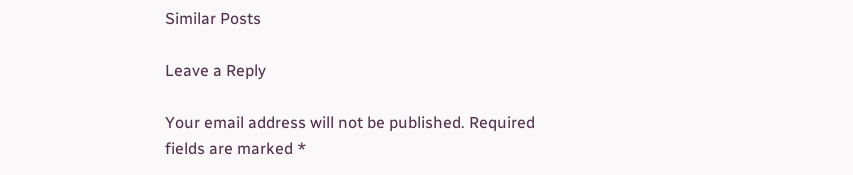Similar Posts

Leave a Reply

Your email address will not be published. Required fields are marked *